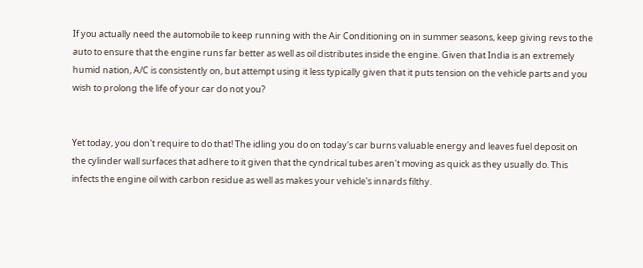If you actually need the automobile to keep running with the Air Conditioning on in summer seasons, keep giving revs to the auto to ensure that the engine runs far better as well as oil distributes inside the engine. Given that India is an extremely humid nation, A/C is consistently on, but attempt using it less typically given that it puts tension on the vehicle parts and you wish to prolong the life of your car do not you?


Yet today, you don't require to do that! The idling you do on today's car burns valuable energy and leaves fuel deposit on the cylinder wall surfaces that adhere to it given that the cyndrical tubes aren't moving as quick as they usually do. This infects the engine oil with carbon residue as well as makes your vehicle's innards filthy.